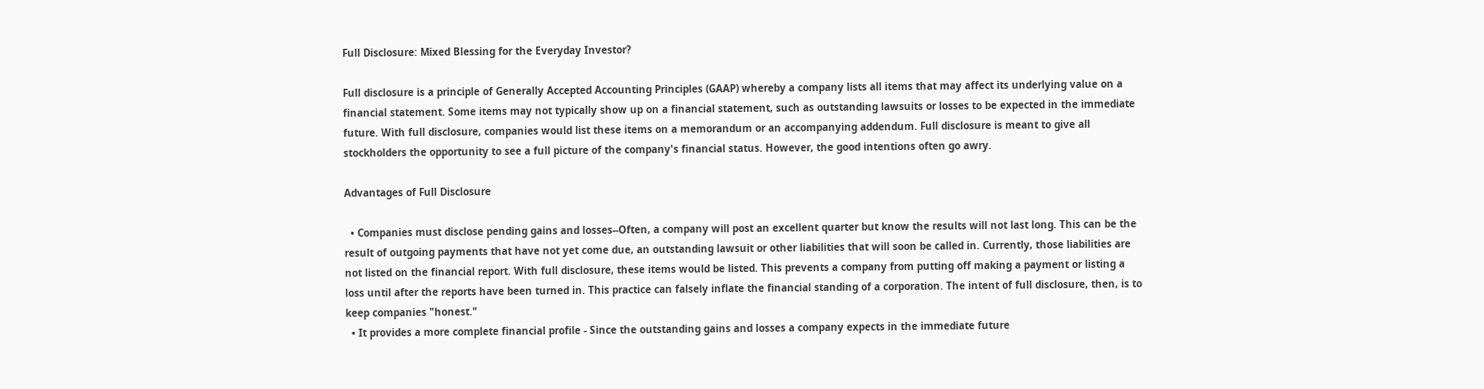Full Disclosure: Mixed Blessing for the Everyday Investor?

Full disclosure is a principle of Generally Accepted Accounting Principles (GAAP) whereby a company lists all items that may affect its underlying value on a financial statement. Some items may not typically show up on a financial statement, such as outstanding lawsuits or losses to be expected in the immediate future. With full disclosure, companies would list these items on a memorandum or an accompanying addendum. Full disclosure is meant to give all stockholders the opportunity to see a full picture of the company's financial status. However, the good intentions often go awry.

Advantages of Full Disclosure

  • Companies must disclose pending gains and losses--Often, a company will post an excellent quarter but know the results will not last long. This can be the result of outgoing payments that have not yet come due, an outstanding lawsuit or other liabilities that will soon be called in. Currently, those liabilities are not listed on the financial report. With full disclosure, these items would be listed. This prevents a company from putting off making a payment or listing a loss until after the reports have been turned in. This practice can falsely inflate the financial standing of a corporation. The intent of full disclosure, then, is to keep companies "honest."
  • It provides a more complete financial profile - Since the outstanding gains and losses a company expects in the immediate future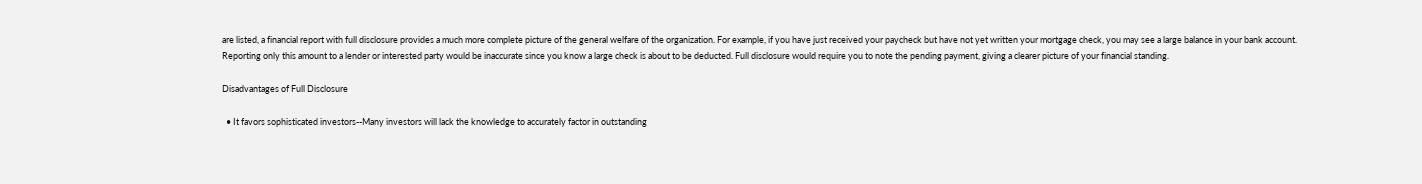are listed, a financial report with full disclosure provides a much more complete picture of the general welfare of the organization. For example, if you have just received your paycheck but have not yet written your mortgage check, you may see a large balance in your bank account. Reporting only this amount to a lender or interested party would be inaccurate since you know a large check is about to be deducted. Full disclosure would require you to note the pending payment, giving a clearer picture of your financial standing.

Disadvantages of Full Disclosure

  • It favors sophisticated investors--Many investors will lack the knowledge to accurately factor in outstanding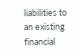liabilities to an existing financial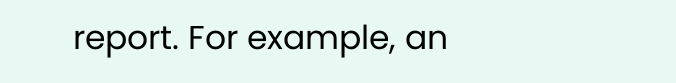report. For example, an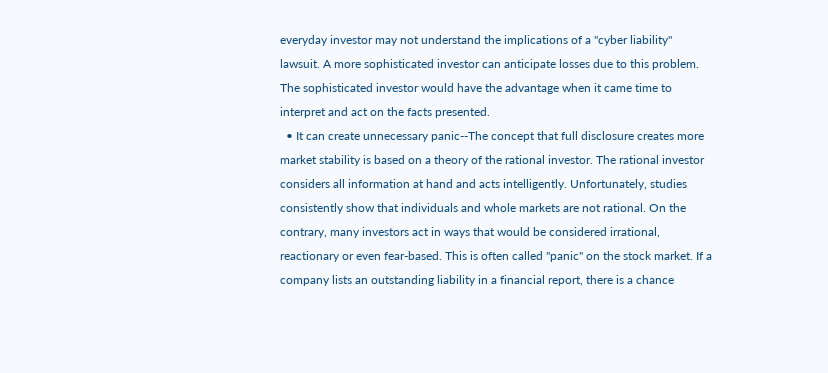everyday investor may not understand the implications of a "cyber liability" lawsuit. A more sophisticated investor can anticipate losses due to this problem. The sophisticated investor would have the advantage when it came time to interpret and act on the facts presented.
  • It can create unnecessary panic--The concept that full disclosure creates more market stability is based on a theory of the rational investor. The rational investor considers all information at hand and acts intelligently. Unfortunately, studies consistently show that individuals and whole markets are not rational. On the contrary, many investors act in ways that would be considered irrational, reactionary or even fear-based. This is often called "panic" on the stock market. If a company lists an outstanding liability in a financial report, there is a chance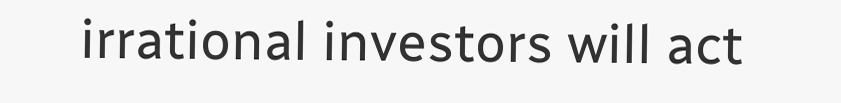irrational investors will act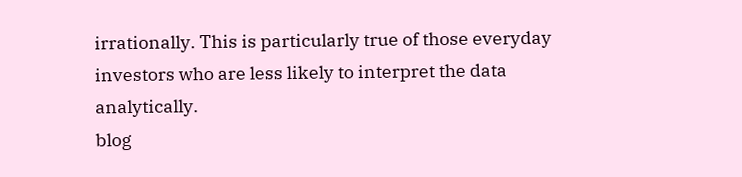irrationally. This is particularly true of those everyday investors who are less likely to interpret the data analytically.
blog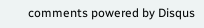comments powered by Disqus